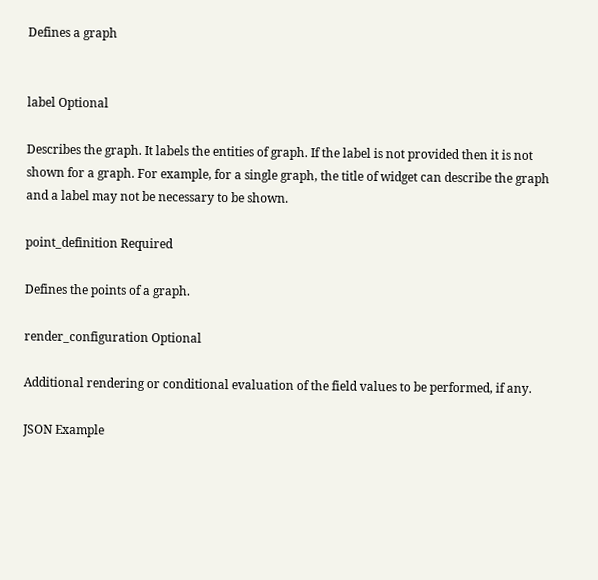Defines a graph


label Optional

Describes the graph. It labels the entities of graph. If the label is not provided then it is not shown for a graph. For example, for a single graph, the title of widget can describe the graph and a label may not be necessary to be shown.

point_definition Required

Defines the points of a graph.

render_configuration Optional

Additional rendering or conditional evaluation of the field values to be performed, if any.

JSON Example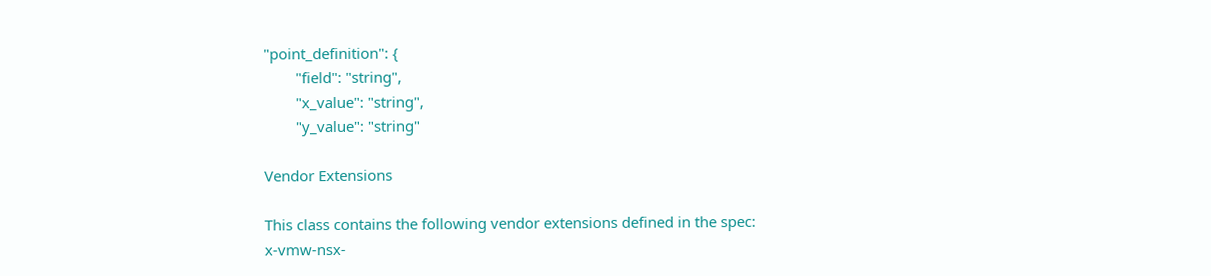"point_definition": {
        "field": "string",
        "x_value": "string",
        "y_value": "string"

Vendor Extensions

This class contains the following vendor extensions defined in the spec:
x-vmw-nsx-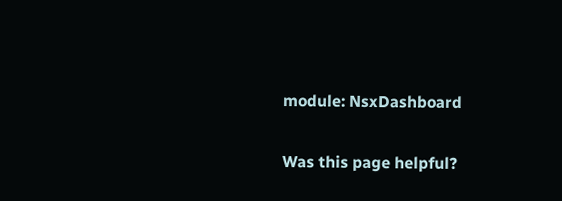module: NsxDashboard


Was this page helpful?